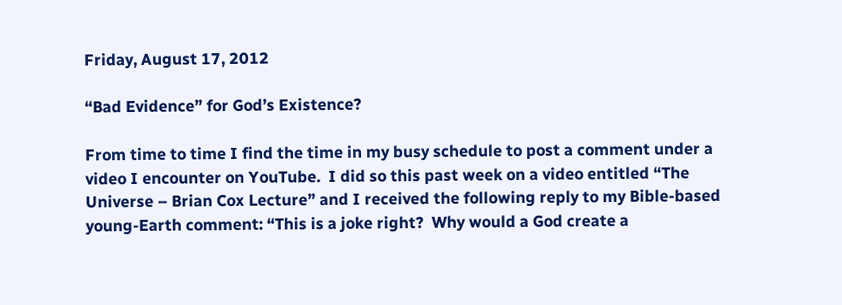Friday, August 17, 2012

“Bad Evidence” for God’s Existence?

From time to time I find the time in my busy schedule to post a comment under a video I encounter on YouTube.  I did so this past week on a video entitled “The Universe – Brian Cox Lecture” and I received the following reply to my Bible-based young-Earth comment: “This is a joke right?  Why would a God create a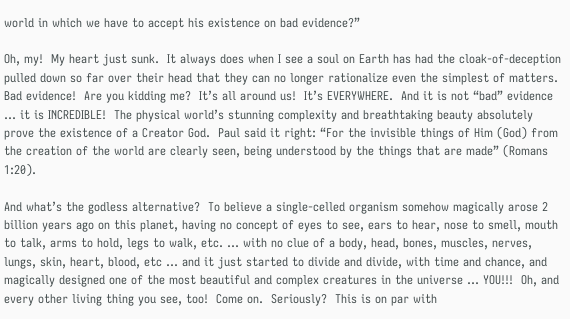world in which we have to accept his existence on bad evidence?”

Oh, my!  My heart just sunk.  It always does when I see a soul on Earth has had the cloak-of-deception pulled down so far over their head that they can no longer rationalize even the simplest of matters.  Bad evidence!  Are you kidding me?  It’s all around us!  It’s EVERYWHERE.  And it is not “bad” evidence … it is INCREDIBLE!  The physical world’s stunning complexity and breathtaking beauty absolutely prove the existence of a Creator God.  Paul said it right: “For the invisible things of Him (God) from the creation of the world are clearly seen, being understood by the things that are made” (Romans 1:20).

And what’s the godless alternative?  To believe a single-celled organism somehow magically arose 2 billion years ago on this planet, having no concept of eyes to see, ears to hear, nose to smell, mouth to talk, arms to hold, legs to walk, etc. … with no clue of a body, head, bones, muscles, nerves, lungs, skin, heart, blood, etc … and it just started to divide and divide, with time and chance, and magically designed one of the most beautiful and complex creatures in the universe … YOU!!!  Oh, and every other living thing you see, too!  Come on.  Seriously?  This is on par with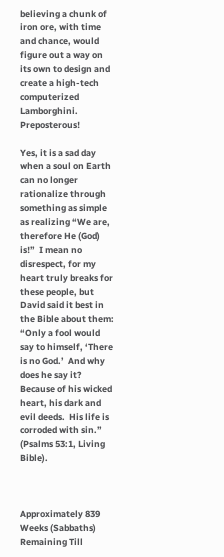believing a chunk of iron ore, with time and chance, would figure out a way on its own to design and create a high-tech computerized Lamborghini. Preposterous!

Yes, it is a sad day when a soul on Earth can no longer rationalize through something as simple as realizing “We are, therefore He (God) is!”  I mean no disrespect, for my heart truly breaks for these people, but David said it best in the Bible about them: “Only a fool would say to himself, ‘There is no God.’  And why does he say it?  Because of his wicked heart, his dark and evil deeds.  His life is corroded with sin.” (Psalms 53:1, Living Bible).



Approximately 839 Weeks (Sabbaths) Remaining Till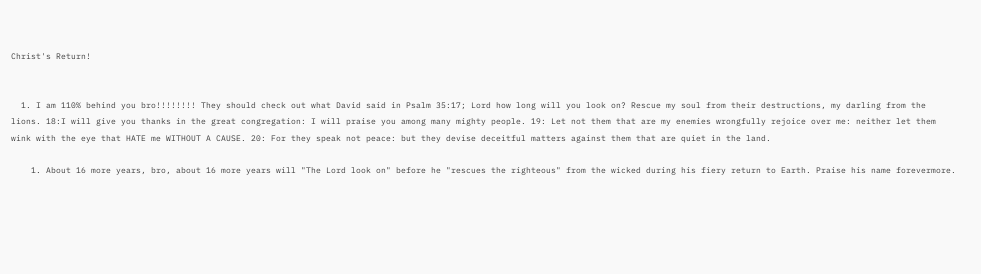Christ's Return!


  1. I am 110% behind you bro!!!!!!!! They should check out what David said in Psalm 35:17; Lord how long will you look on? Rescue my soul from their destructions, my darling from the lions. 18:I will give you thanks in the great congregation: I will praise you among many mighty people. 19: Let not them that are my enemies wrongfully rejoice over me: neither let them wink with the eye that HATE me WITHOUT A CAUSE. 20: For they speak not peace: but they devise deceitful matters against them that are quiet in the land.

    1. About 16 more years, bro, about 16 more years will "The Lord look on" before he "rescues the righteous" from the wicked during his fiery return to Earth. Praise his name forevermore.